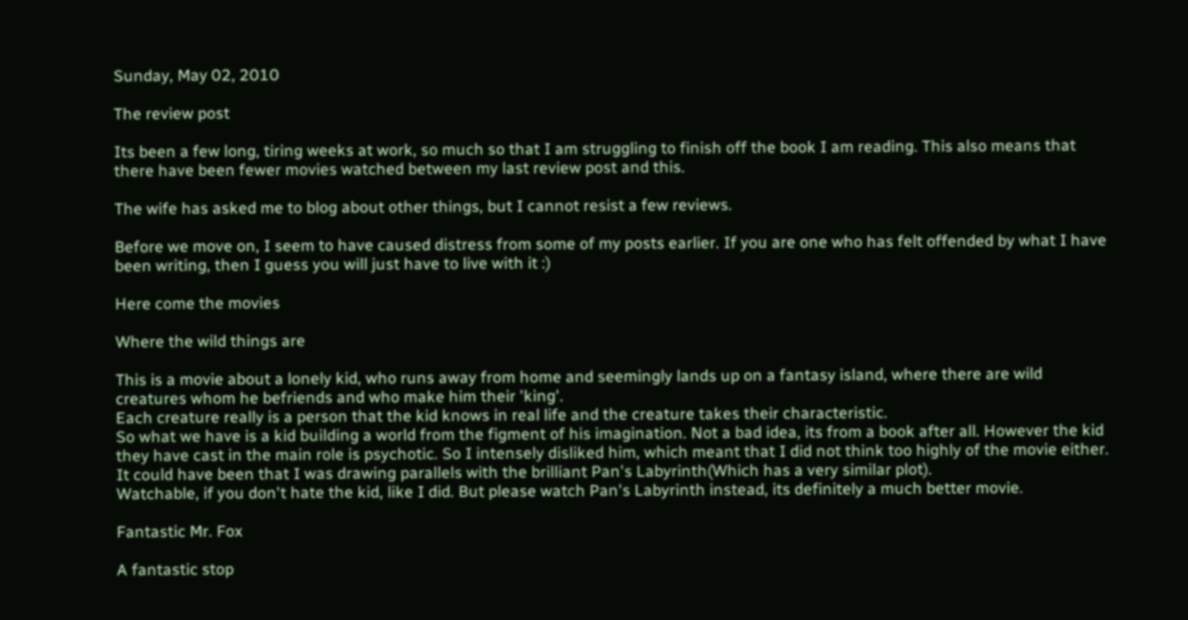Sunday, May 02, 2010

The review post

Its been a few long, tiring weeks at work, so much so that I am struggling to finish off the book I am reading. This also means that there have been fewer movies watched between my last review post and this.

The wife has asked me to blog about other things, but I cannot resist a few reviews.

Before we move on, I seem to have caused distress from some of my posts earlier. If you are one who has felt offended by what I have been writing, then I guess you will just have to live with it :)

Here come the movies

Where the wild things are

This is a movie about a lonely kid, who runs away from home and seemingly lands up on a fantasy island, where there are wild creatures whom he befriends and who make him their 'king'.
Each creature really is a person that the kid knows in real life and the creature takes their characteristic.
So what we have is a kid building a world from the figment of his imagination. Not a bad idea, its from a book after all. However the kid they have cast in the main role is psychotic. So I intensely disliked him, which meant that I did not think too highly of the movie either.
It could have been that I was drawing parallels with the brilliant Pan's Labyrinth(Which has a very similar plot).
Watchable, if you don't hate the kid, like I did. But please watch Pan's Labyrinth instead, its definitely a much better movie.

Fantastic Mr. Fox

A fantastic stop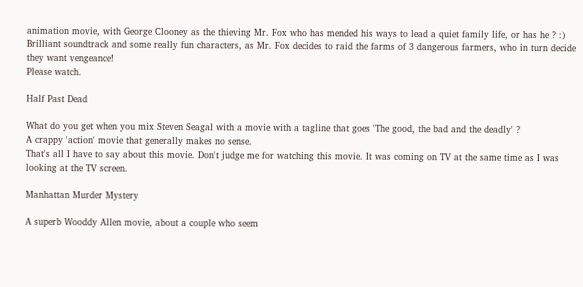animation movie, with George Clooney as the thieving Mr. Fox who has mended his ways to lead a quiet family life, or has he ? :)
Brilliant soundtrack and some really fun characters, as Mr. Fox decides to raid the farms of 3 dangerous farmers, who in turn decide they want vengeance!
Please watch.

Half Past Dead

What do you get when you mix Steven Seagal with a movie with a tagline that goes 'The good, the bad and the deadly' ?
A crappy 'action' movie that generally makes no sense.
That's all I have to say about this movie. Don't judge me for watching this movie. It was coming on TV at the same time as I was looking at the TV screen.

Manhattan Murder Mystery

A superb Wooddy Allen movie, about a couple who seem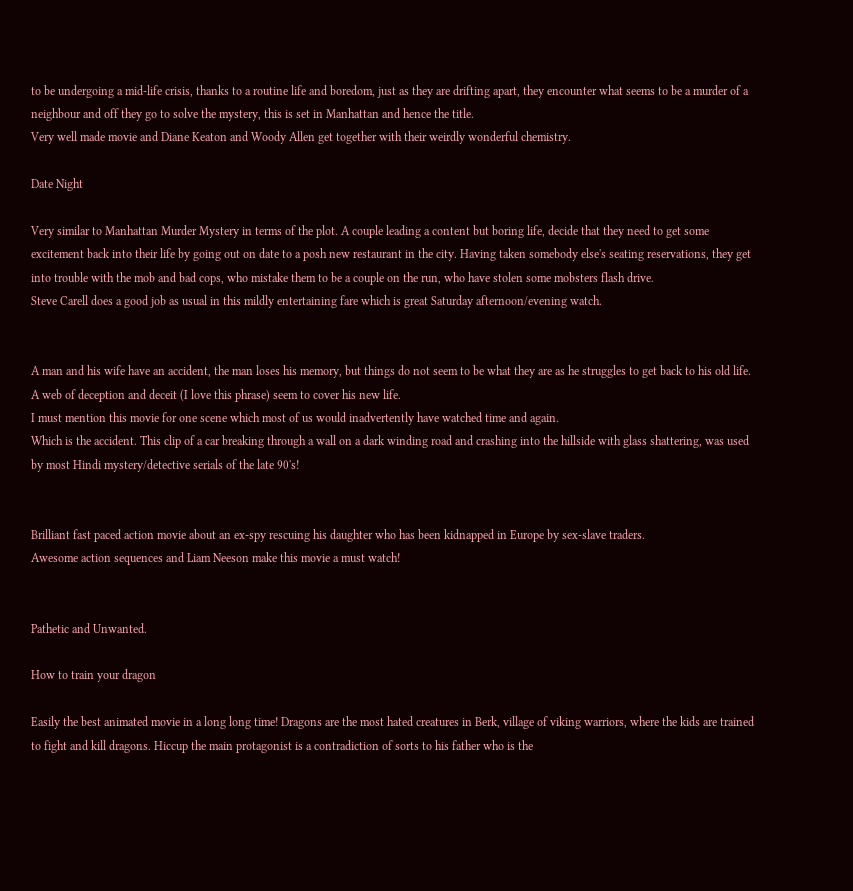to be undergoing a mid-life crisis, thanks to a routine life and boredom, just as they are drifting apart, they encounter what seems to be a murder of a neighbour and off they go to solve the mystery, this is set in Manhattan and hence the title.
Very well made movie and Diane Keaton and Woody Allen get together with their weirdly wonderful chemistry.

Date Night

Very similar to Manhattan Murder Mystery in terms of the plot. A couple leading a content but boring life, decide that they need to get some excitement back into their life by going out on date to a posh new restaurant in the city. Having taken somebody else's seating reservations, they get into trouble with the mob and bad cops, who mistake them to be a couple on the run, who have stolen some mobsters flash drive.
Steve Carell does a good job as usual in this mildly entertaining fare which is great Saturday afternoon/evening watch.


A man and his wife have an accident, the man loses his memory, but things do not seem to be what they are as he struggles to get back to his old life. A web of deception and deceit (I love this phrase) seem to cover his new life.
I must mention this movie for one scene which most of us would inadvertently have watched time and again.
Which is the accident. This clip of a car breaking through a wall on a dark winding road and crashing into the hillside with glass shattering, was used by most Hindi mystery/detective serials of the late 90's!


Brilliant fast paced action movie about an ex-spy rescuing his daughter who has been kidnapped in Europe by sex-slave traders.
Awesome action sequences and Liam Neeson make this movie a must watch!


Pathetic and Unwanted.

How to train your dragon

Easily the best animated movie in a long long time! Dragons are the most hated creatures in Berk, village of viking warriors, where the kids are trained to fight and kill dragons. Hiccup the main protagonist is a contradiction of sorts to his father who is the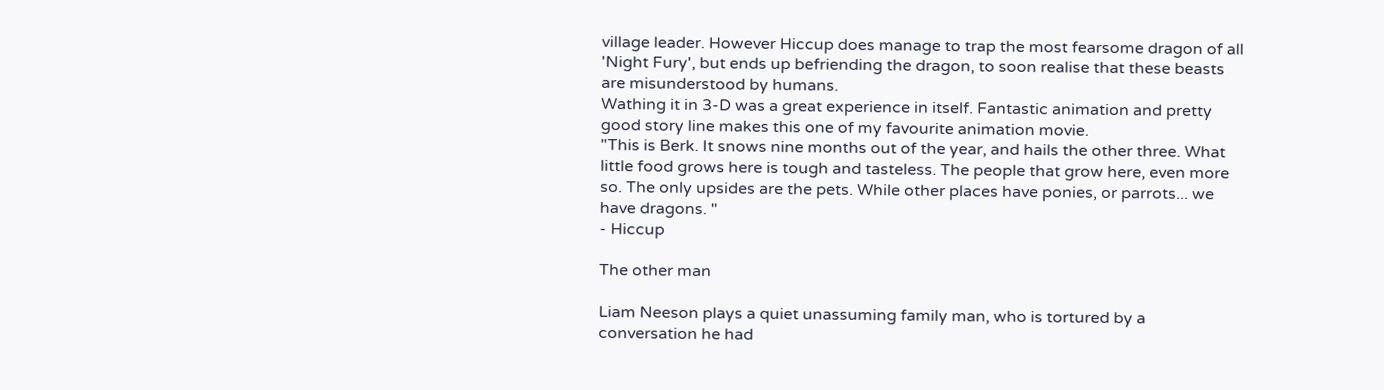village leader. However Hiccup does manage to trap the most fearsome dragon of all 'Night Fury', but ends up befriending the dragon, to soon realise that these beasts are misunderstood by humans.
Wathing it in 3-D was a great experience in itself. Fantastic animation and pretty good story line makes this one of my favourite animation movie.
"This is Berk. It snows nine months out of the year, and hails the other three. What little food grows here is tough and tasteless. The people that grow here, even more so. The only upsides are the pets. While other places have ponies, or parrots... we have dragons. "
- Hiccup

The other man

Liam Neeson plays a quiet unassuming family man, who is tortured by a conversation he had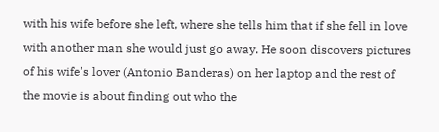with his wife before she left, where she tells him that if she fell in love with another man she would just go away. He soon discovers pictures of his wife's lover (Antonio Banderas) on her laptop and the rest of the movie is about finding out who the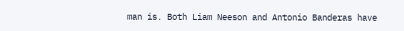man is. Both Liam Neeson and Antonio Banderas have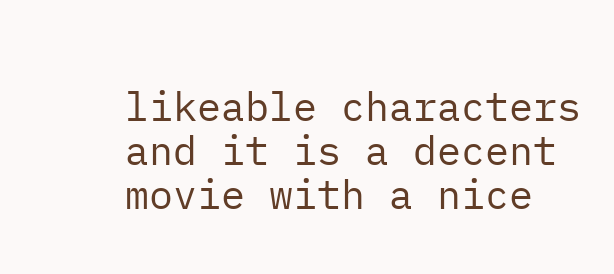likeable characters and it is a decent movie with a nice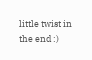little twist in the end :)